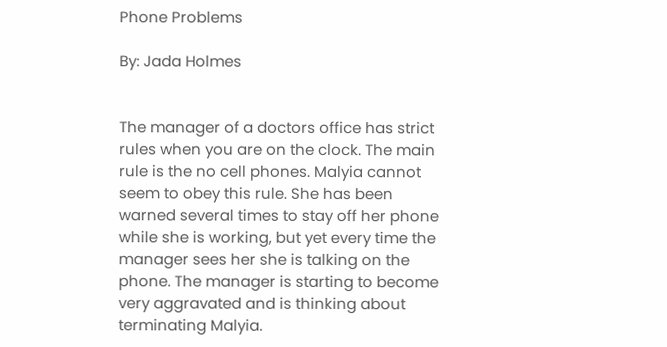Phone Problems

By: Jada Holmes


The manager of a doctors office has strict rules when you are on the clock. The main rule is the no cell phones. Malyia cannot seem to obey this rule. She has been warned several times to stay off her phone while she is working, but yet every time the manager sees her she is talking on the phone. The manager is starting to become very aggravated and is thinking about terminating Malyia.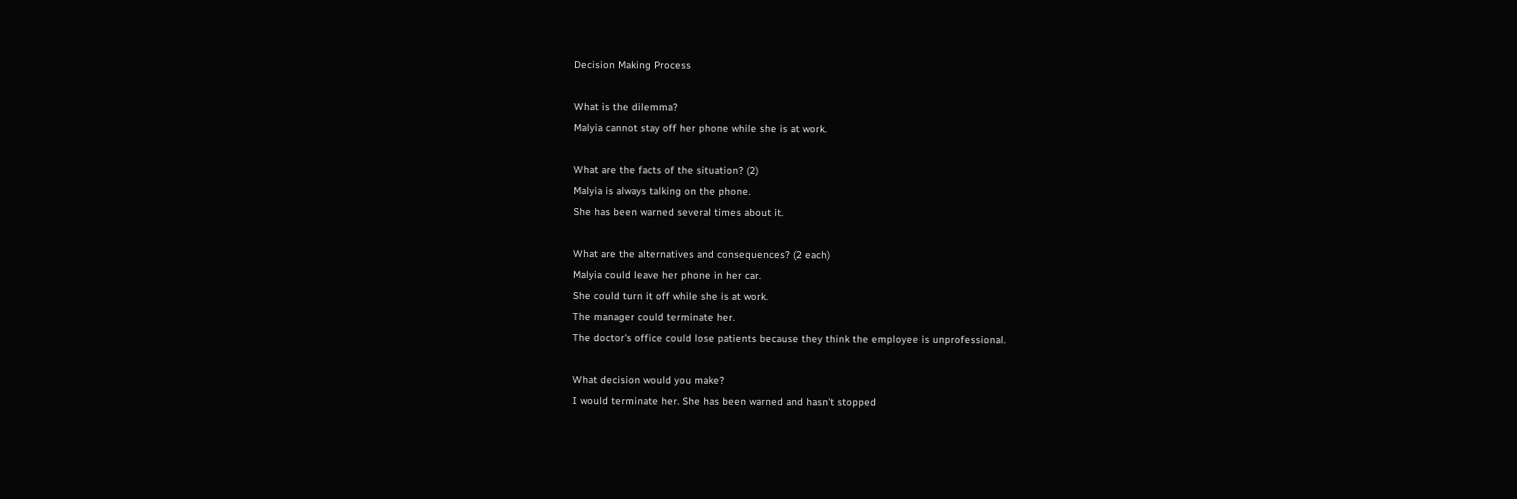Decision Making Process

What is the dilemma?
Malyia cannot stay off her phone while she is at work.

What are the facts of the situation? (2)
Malyia is always talking on the phone.
She has been warned several times about it.

What are the alternatives and consequences? (2 each)
Malyia could leave her phone in her car.
She could turn it off while she is at work.
The manager could terminate her.
The doctor's office could lose patients because they think the employee is unprofessional.

What decision would you make?
I would terminate her. She has been warned and hasn't stopped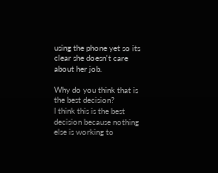using the phone yet so its clear she doesn't care about her job.

Why do you think that is the best decision?
I think this is the best decision because nothing else is working to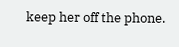keep her off the phone.